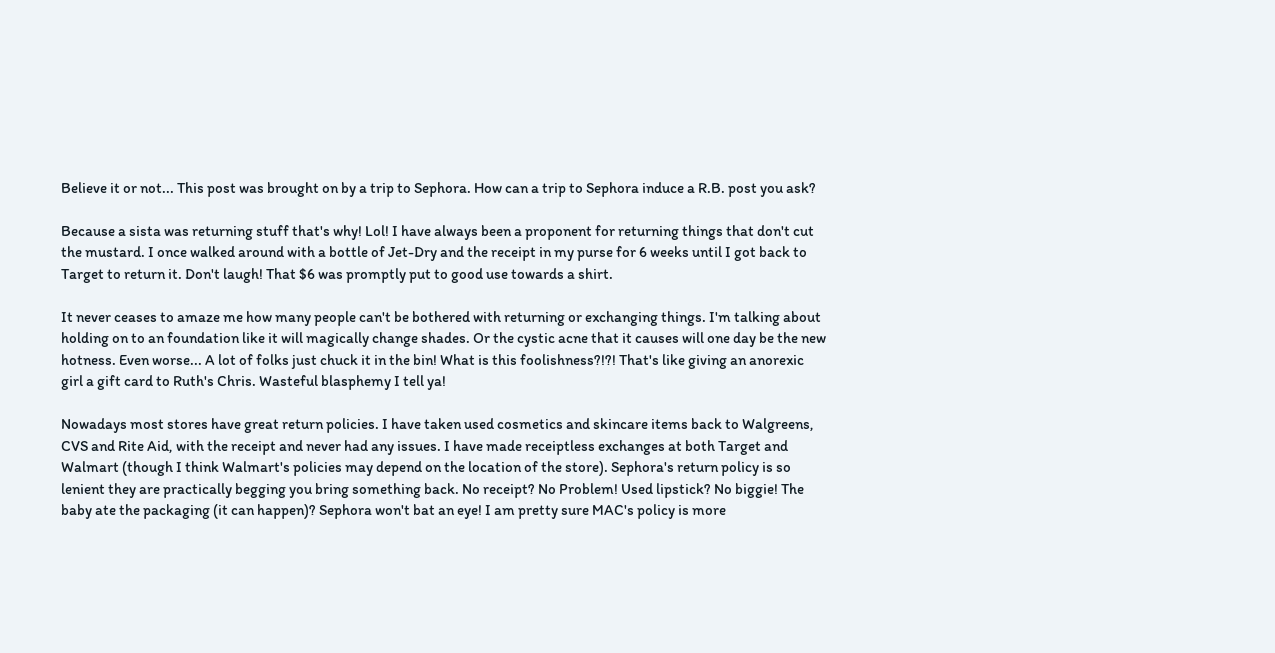Believe it or not... This post was brought on by a trip to Sephora. How can a trip to Sephora induce a R.B. post you ask?

Because a sista was returning stuff that's why! Lol! I have always been a proponent for returning things that don't cut the mustard. I once walked around with a bottle of Jet-Dry and the receipt in my purse for 6 weeks until I got back to Target to return it. Don't laugh! That $6 was promptly put to good use towards a shirt.

It never ceases to amaze me how many people can't be bothered with returning or exchanging things. I'm talking about holding on to an foundation like it will magically change shades. Or the cystic acne that it causes will one day be the new hotness. Even worse... A lot of folks just chuck it in the bin! What is this foolishness?!?! That's like giving an anorexic girl a gift card to Ruth's Chris. Wasteful blasphemy I tell ya!

Nowadays most stores have great return policies. I have taken used cosmetics and skincare items back to Walgreens, CVS and Rite Aid, with the receipt and never had any issues. I have made receiptless exchanges at both Target and Walmart (though I think Walmart's policies may depend on the location of the store). Sephora's return policy is so lenient they are practically begging you bring something back. No receipt? No Problem! Used lipstick? No biggie! The baby ate the packaging (it can happen)? Sephora won't bat an eye! I am pretty sure MAC's policy is more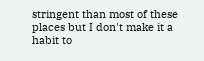stringent than most of these places but I don't make it a habit to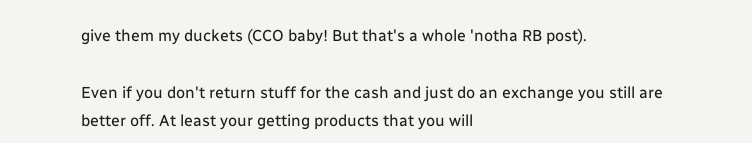give them my duckets (CCO baby! But that's a whole 'notha RB post).

Even if you don't return stuff for the cash and just do an exchange you still are better off. At least your getting products that you will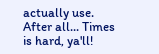actually use. After all... Times is hard, ya'll!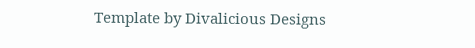Template by Divalicious Designs